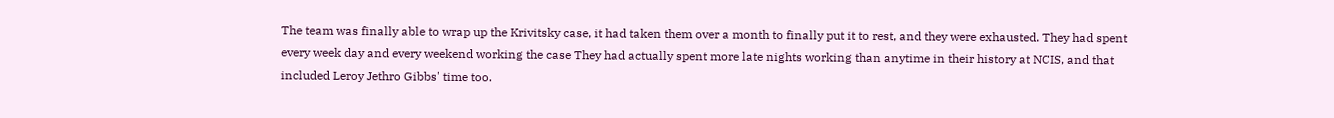The team was finally able to wrap up the Krivitsky case, it had taken them over a month to finally put it to rest, and they were exhausted. They had spent every week day and every weekend working the case They had actually spent more late nights working than anytime in their history at NCIS, and that included Leroy Jethro Gibbs' time too.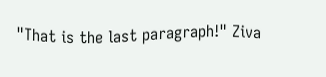"That is the last paragraph!" Ziva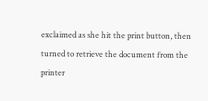exclaimed as she hit the print button, then turned to retrieve the document from the printer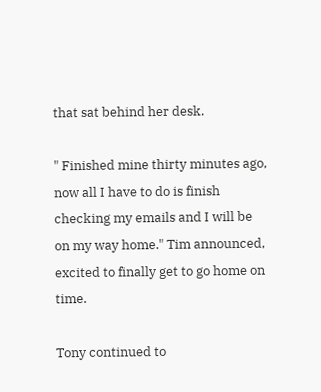that sat behind her desk.

" Finished mine thirty minutes ago, now all I have to do is finish checking my emails and I will be on my way home." Tim announced, excited to finally get to go home on time.

Tony continued to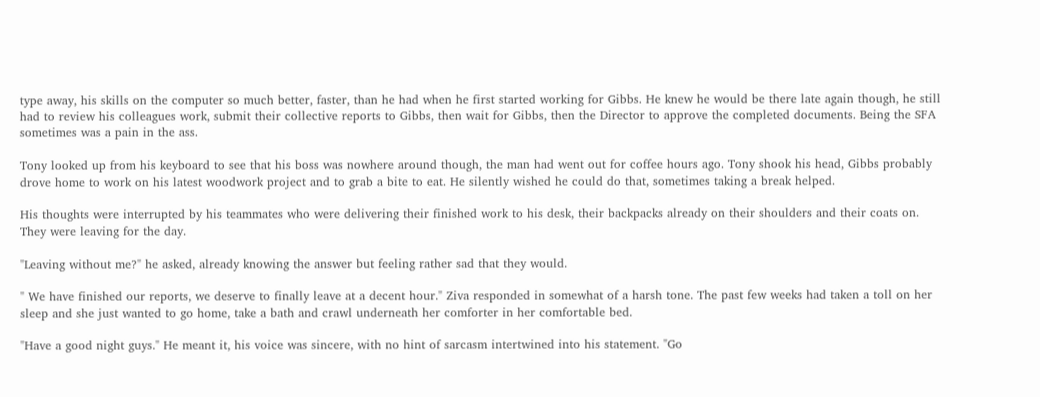type away, his skills on the computer so much better, faster, than he had when he first started working for Gibbs. He knew he would be there late again though, he still had to review his colleagues work, submit their collective reports to Gibbs, then wait for Gibbs, then the Director to approve the completed documents. Being the SFA sometimes was a pain in the ass.

Tony looked up from his keyboard to see that his boss was nowhere around though, the man had went out for coffee hours ago. Tony shook his head, Gibbs probably drove home to work on his latest woodwork project and to grab a bite to eat. He silently wished he could do that, sometimes taking a break helped.

His thoughts were interrupted by his teammates who were delivering their finished work to his desk, their backpacks already on their shoulders and their coats on. They were leaving for the day.

"Leaving without me?" he asked, already knowing the answer but feeling rather sad that they would.

" We have finished our reports, we deserve to finally leave at a decent hour." Ziva responded in somewhat of a harsh tone. The past few weeks had taken a toll on her sleep and she just wanted to go home, take a bath and crawl underneath her comforter in her comfortable bed.

"Have a good night guys." He meant it, his voice was sincere, with no hint of sarcasm intertwined into his statement. "Go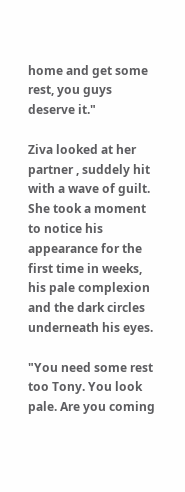home and get some rest, you guys deserve it."

Ziva looked at her partner , suddely hit with a wave of guilt. She took a moment to notice his appearance for the first time in weeks, his pale complexion and the dark circles underneath his eyes.

"You need some rest too Tony. You look pale. Are you coming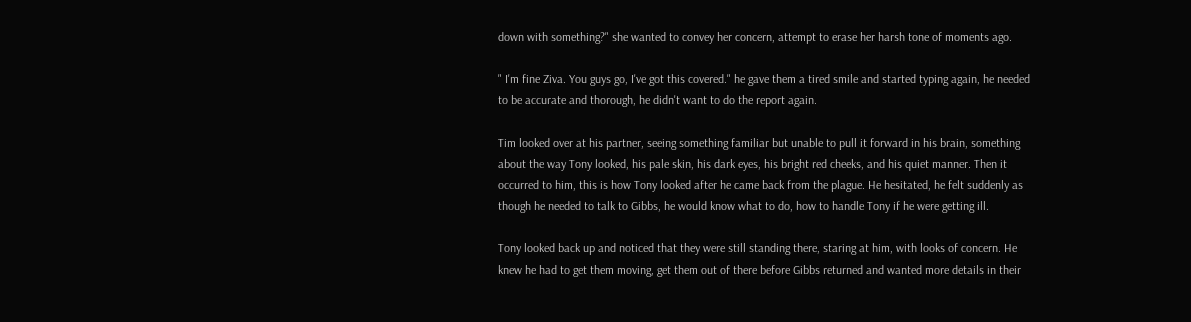down with something?" she wanted to convey her concern, attempt to erase her harsh tone of moments ago.

" I'm fine Ziva. You guys go, I've got this covered." he gave them a tired smile and started typing again, he needed to be accurate and thorough, he didn't want to do the report again.

Tim looked over at his partner, seeing something familiar but unable to pull it forward in his brain, something about the way Tony looked, his pale skin, his dark eyes, his bright red cheeks, and his quiet manner. Then it occurred to him, this is how Tony looked after he came back from the plague. He hesitated, he felt suddenly as though he needed to talk to Gibbs, he would know what to do, how to handle Tony if he were getting ill.

Tony looked back up and noticed that they were still standing there, staring at him, with looks of concern. He knew he had to get them moving, get them out of there before Gibbs returned and wanted more details in their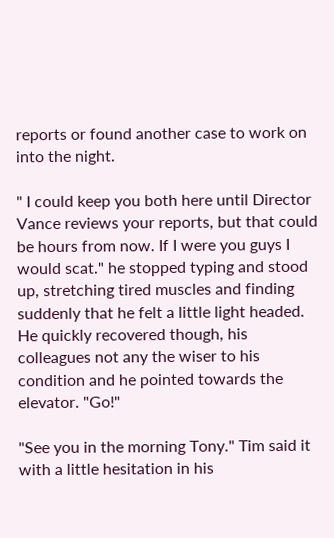reports or found another case to work on into the night.

" I could keep you both here until Director Vance reviews your reports, but that could be hours from now. If I were you guys I would scat." he stopped typing and stood up, stretching tired muscles and finding suddenly that he felt a little light headed. He quickly recovered though, his colleagues not any the wiser to his condition and he pointed towards the elevator. "Go!"

"See you in the morning Tony." Tim said it with a little hesitation in his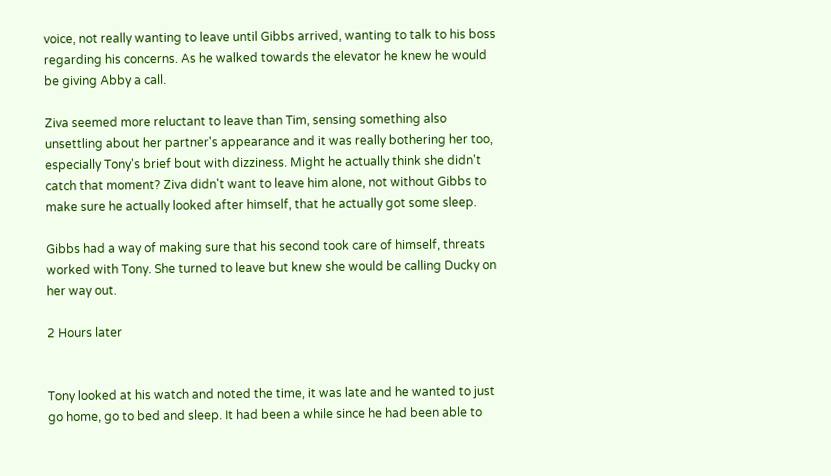voice, not really wanting to leave until Gibbs arrived, wanting to talk to his boss regarding his concerns. As he walked towards the elevator he knew he would be giving Abby a call.

Ziva seemed more reluctant to leave than Tim, sensing something also unsettling about her partner's appearance and it was really bothering her too, especially Tony's brief bout with dizziness. Might he actually think she didn't catch that moment? Ziva didn't want to leave him alone, not without Gibbs to make sure he actually looked after himself, that he actually got some sleep.

Gibbs had a way of making sure that his second took care of himself, threats worked with Tony. She turned to leave but knew she would be calling Ducky on her way out.

2 Hours later


Tony looked at his watch and noted the time, it was late and he wanted to just go home, go to bed and sleep. It had been a while since he had been able to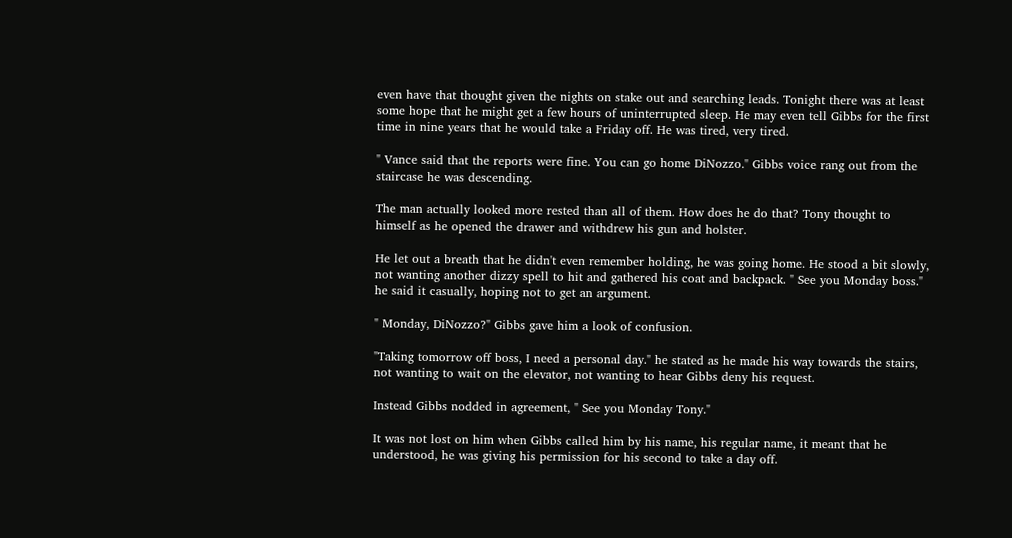even have that thought given the nights on stake out and searching leads. Tonight there was at least some hope that he might get a few hours of uninterrupted sleep. He may even tell Gibbs for the first time in nine years that he would take a Friday off. He was tired, very tired.

" Vance said that the reports were fine. You can go home DiNozzo." Gibbs voice rang out from the staircase he was descending.

The man actually looked more rested than all of them. How does he do that? Tony thought to himself as he opened the drawer and withdrew his gun and holster.

He let out a breath that he didn't even remember holding, he was going home. He stood a bit slowly, not wanting another dizzy spell to hit and gathered his coat and backpack. " See you Monday boss." he said it casually, hoping not to get an argument.

" Monday, DiNozzo?" Gibbs gave him a look of confusion.

"Taking tomorrow off boss, I need a personal day." he stated as he made his way towards the stairs, not wanting to wait on the elevator, not wanting to hear Gibbs deny his request.

Instead Gibbs nodded in agreement, " See you Monday Tony."

It was not lost on him when Gibbs called him by his name, his regular name, it meant that he understood, he was giving his permission for his second to take a day off.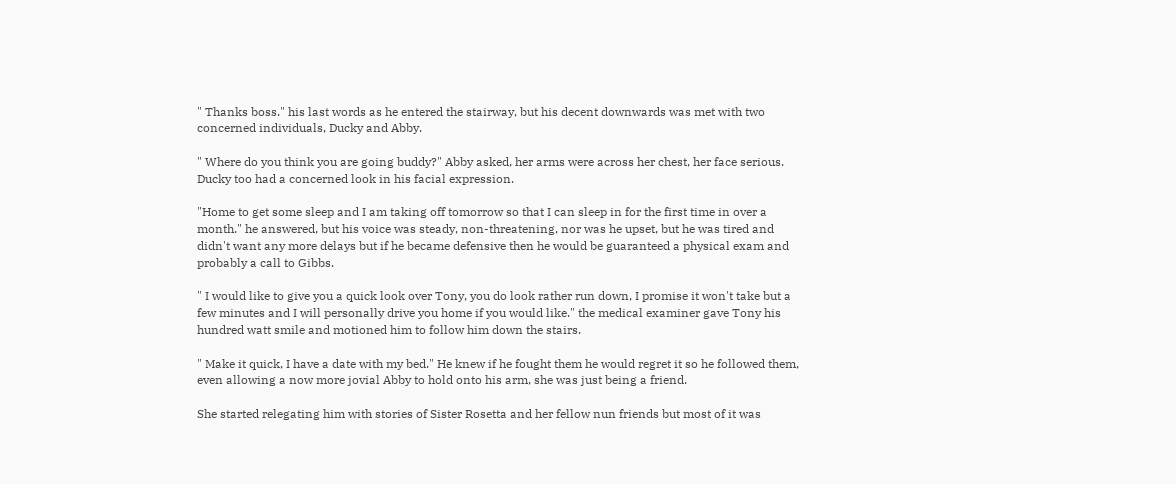" Thanks boss." his last words as he entered the stairway, but his decent downwards was met with two concerned individuals, Ducky and Abby.

" Where do you think you are going buddy?" Abby asked, her arms were across her chest, her face serious. Ducky too had a concerned look in his facial expression.

"Home to get some sleep and I am taking off tomorrow so that I can sleep in for the first time in over a month." he answered, but his voice was steady, non-threatening, nor was he upset, but he was tired and didn't want any more delays but if he became defensive then he would be guaranteed a physical exam and probably a call to Gibbs.

" I would like to give you a quick look over Tony, you do look rather run down, I promise it won't take but a few minutes and I will personally drive you home if you would like." the medical examiner gave Tony his hundred watt smile and motioned him to follow him down the stairs.

" Make it quick, I have a date with my bed." He knew if he fought them he would regret it so he followed them, even allowing a now more jovial Abby to hold onto his arm, she was just being a friend.

She started relegating him with stories of Sister Rosetta and her fellow nun friends but most of it was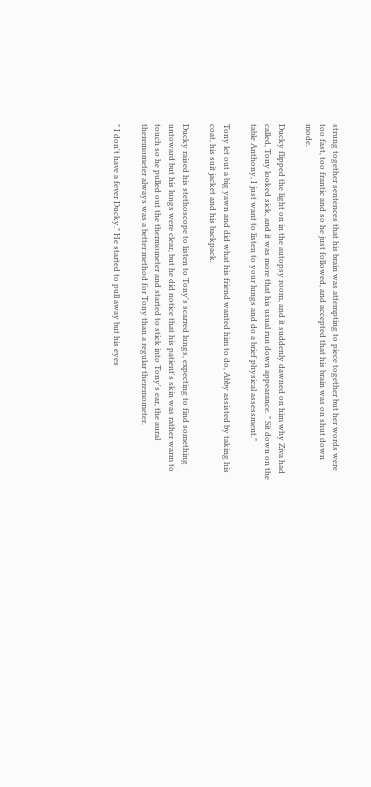strung together sentences that his brain was attempting to piece together but her words were too fast, too frantic and so he just followed, and accepted that his brain was on shut down mode.

Ducky flipped the light on in the autopsy room, and it suddenly dawned on him why Ziva had called, Tony looked sick, and it was more that his usual run down appearance. " Sit down on the table Anthony, I just want to listen to your lungs and do a brief physical assessment."

Tony let out a big yawn and did what his friend wanted him to do, Abby assisted by taking his coat, his suit jacket and his backpack.

Ducky raised his stethoscope to listen to Tony's scarred lungs, expecting to find something untoward but his lungs were clear, but he did notice that his patient's skin was rather warm to touch so he pulled out the thermometer and started to stick into Tony's ear, the aural theremometer always was a better method for Tony than a regular theremometer.

" I don't have a fever Ducky." He started to pull away but his eyes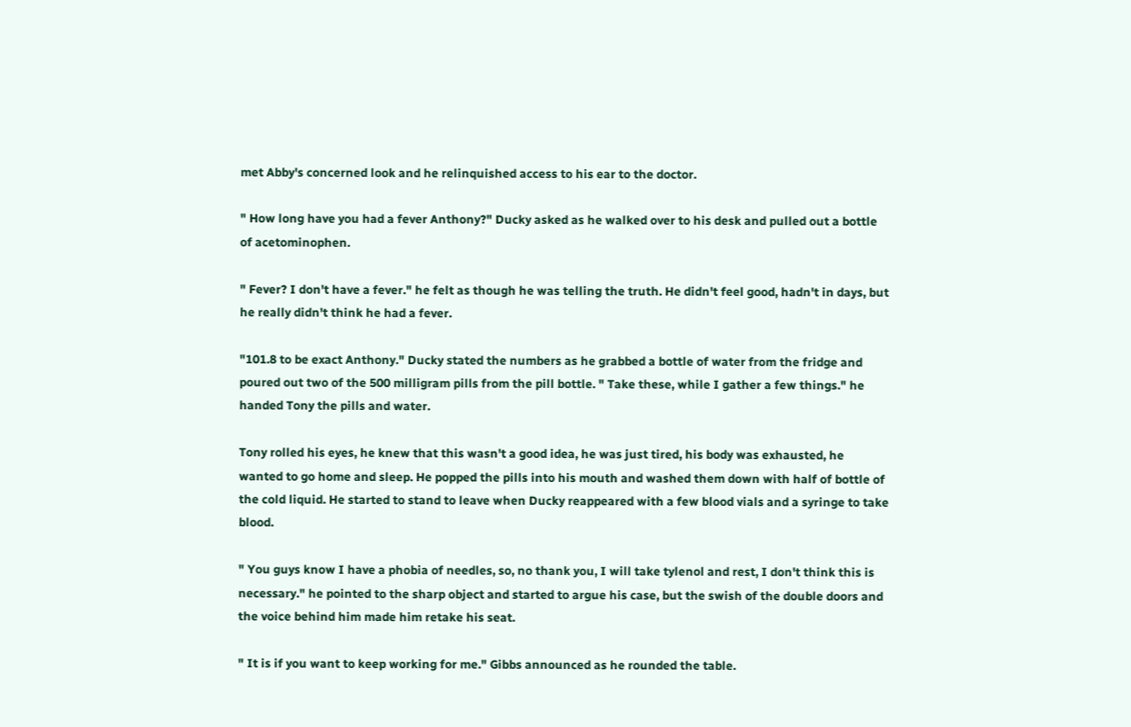met Abby's concerned look and he relinquished access to his ear to the doctor.

" How long have you had a fever Anthony?" Ducky asked as he walked over to his desk and pulled out a bottle of acetominophen.

" Fever? I don't have a fever." he felt as though he was telling the truth. He didn't feel good, hadn't in days, but he really didn't think he had a fever.

"101.8 to be exact Anthony." Ducky stated the numbers as he grabbed a bottle of water from the fridge and poured out two of the 500 milligram pills from the pill bottle. " Take these, while I gather a few things." he handed Tony the pills and water.

Tony rolled his eyes, he knew that this wasn't a good idea, he was just tired, his body was exhausted, he wanted to go home and sleep. He popped the pills into his mouth and washed them down with half of bottle of the cold liquid. He started to stand to leave when Ducky reappeared with a few blood vials and a syringe to take blood.

" You guys know I have a phobia of needles, so, no thank you, I will take tylenol and rest, I don't think this is necessary." he pointed to the sharp object and started to argue his case, but the swish of the double doors and the voice behind him made him retake his seat.

" It is if you want to keep working for me." Gibbs announced as he rounded the table.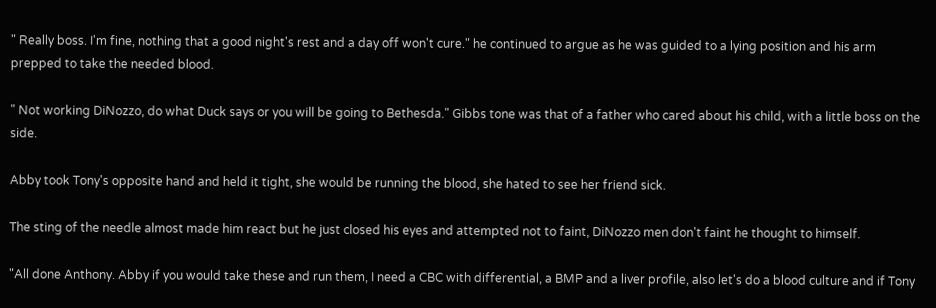" Really boss. I'm fine, nothing that a good night's rest and a day off won't cure." he continued to argue as he was guided to a lying position and his arm prepped to take the needed blood.

" Not working DiNozzo, do what Duck says or you will be going to Bethesda." Gibbs tone was that of a father who cared about his child, with a little boss on the side.

Abby took Tony's opposite hand and held it tight, she would be running the blood, she hated to see her friend sick.

The sting of the needle almost made him react but he just closed his eyes and attempted not to faint, DiNozzo men don't faint he thought to himself.

"All done Anthony. Abby if you would take these and run them, I need a CBC with differential, a BMP and a liver profile, also let's do a blood culture and if Tony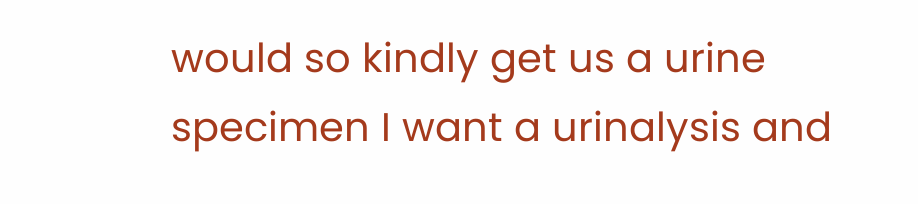would so kindly get us a urine specimen I want a urinalysis and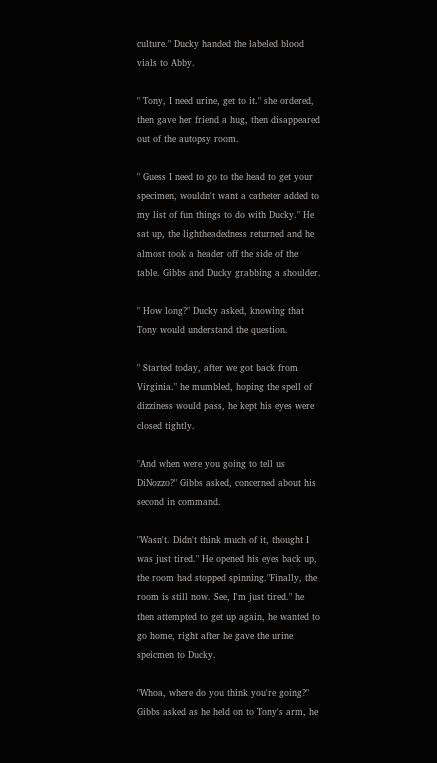culture." Ducky handed the labeled blood vials to Abby.

" Tony, I need urine, get to it." she ordered, then gave her friend a hug, then disappeared out of the autopsy room.

" Guess I need to go to the head to get your specimen, wouldn't want a catheter added to my list of fun things to do with Ducky." He sat up, the lightheadedness returned and he almost took a header off the side of the table. Gibbs and Ducky grabbing a shoulder.

" How long?" Ducky asked, knowing that Tony would understand the question.

" Started today, after we got back from Virginia." he mumbled, hoping the spell of dizziness would pass, he kept his eyes were closed tightly.

"And when were you going to tell us DiNozzo?" Gibbs asked, concerned about his second in command.

"Wasn't. Didn't think much of it, thought I was just tired." He opened his eyes back up, the room had stopped spinning."Finally, the room is still now. See, I'm just tired." he then attempted to get up again, he wanted to go home, right after he gave the urine speicmen to Ducky.

"Whoa, where do you think you're going?" Gibbs asked as he held on to Tony's arm, he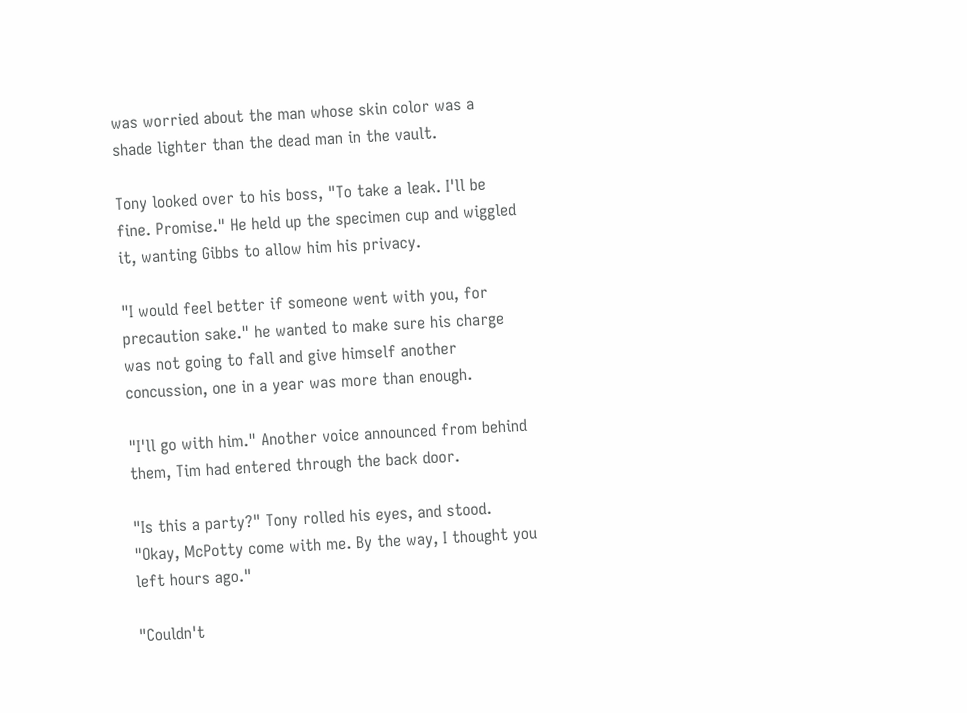was worried about the man whose skin color was a shade lighter than the dead man in the vault.

Tony looked over to his boss, "To take a leak. I'll be fine. Promise." He held up the specimen cup and wiggled it, wanting Gibbs to allow him his privacy.

"I would feel better if someone went with you, for precaution sake." he wanted to make sure his charge was not going to fall and give himself another concussion, one in a year was more than enough.

"I'll go with him." Another voice announced from behind them, Tim had entered through the back door.

"Is this a party?" Tony rolled his eyes, and stood. "Okay, McPotty come with me. By the way, I thought you left hours ago."

"Couldn't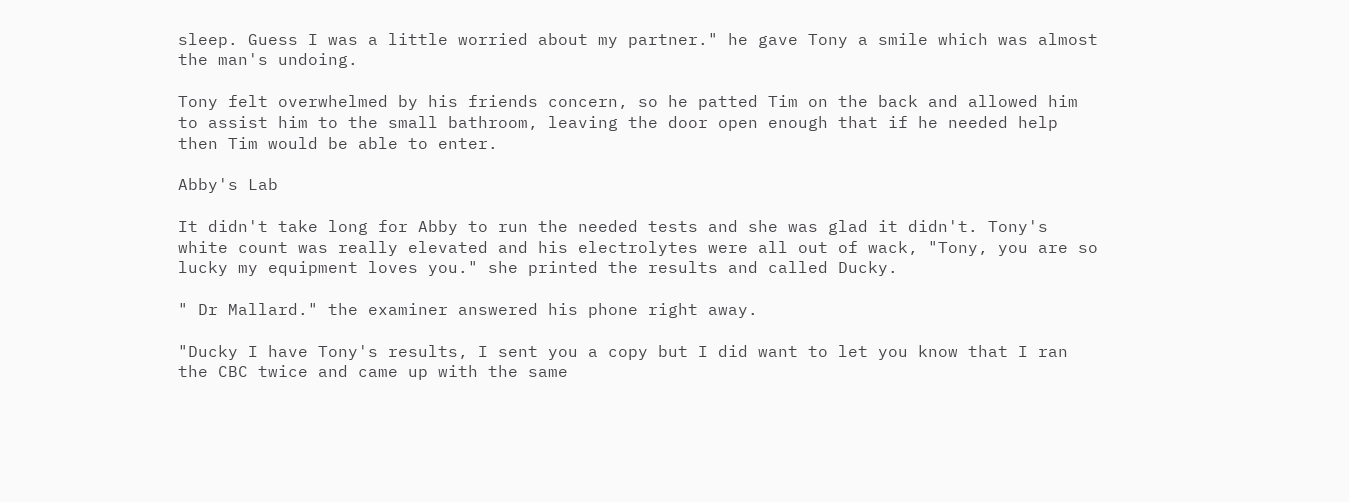sleep. Guess I was a little worried about my partner." he gave Tony a smile which was almost the man's undoing.

Tony felt overwhelmed by his friends concern, so he patted Tim on the back and allowed him to assist him to the small bathroom, leaving the door open enough that if he needed help then Tim would be able to enter.

Abby's Lab

It didn't take long for Abby to run the needed tests and she was glad it didn't. Tony's white count was really elevated and his electrolytes were all out of wack, "Tony, you are so lucky my equipment loves you." she printed the results and called Ducky.

" Dr Mallard." the examiner answered his phone right away.

"Ducky I have Tony's results, I sent you a copy but I did want to let you know that I ran the CBC twice and came up with the same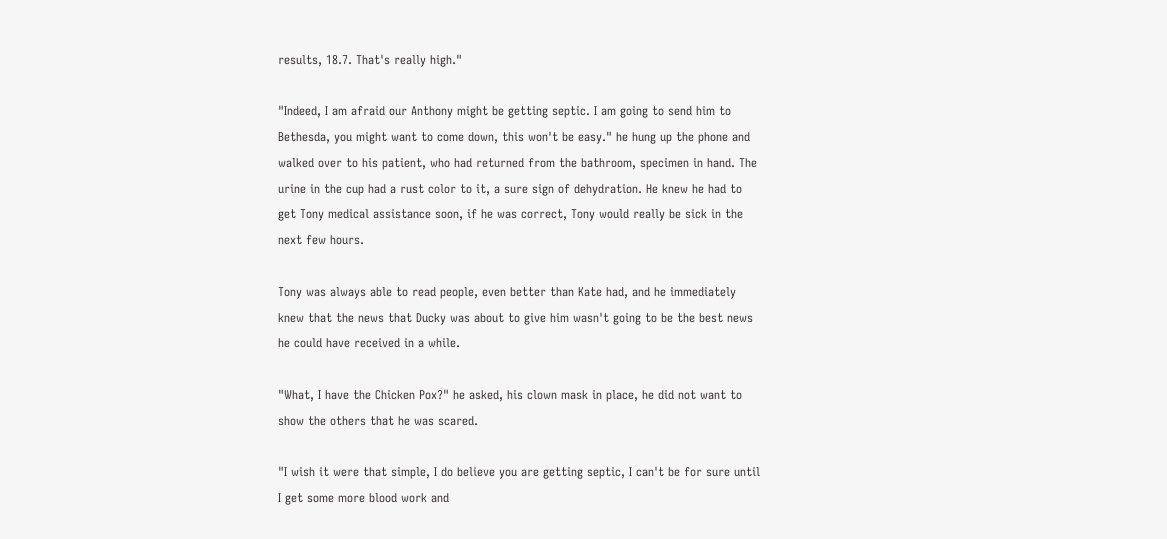results, 18.7. That's really high."

"Indeed, I am afraid our Anthony might be getting septic. I am going to send him to Bethesda, you might want to come down, this won't be easy." he hung up the phone and walked over to his patient, who had returned from the bathroom, specimen in hand. The urine in the cup had a rust color to it, a sure sign of dehydration. He knew he had to get Tony medical assistance soon, if he was correct, Tony would really be sick in the next few hours.

Tony was always able to read people, even better than Kate had, and he immediately knew that the news that Ducky was about to give him wasn't going to be the best news he could have received in a while.

"What, I have the Chicken Pox?" he asked, his clown mask in place, he did not want to show the others that he was scared.

"I wish it were that simple, I do believe you are getting septic, I can't be for sure until I get some more blood work and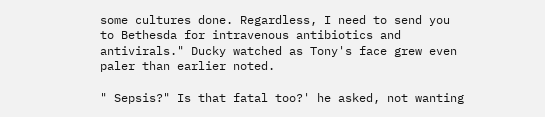some cultures done. Regardless, I need to send you to Bethesda for intravenous antibiotics and antivirals." Ducky watched as Tony's face grew even paler than earlier noted.

" Sepsis?" Is that fatal too?' he asked, not wanting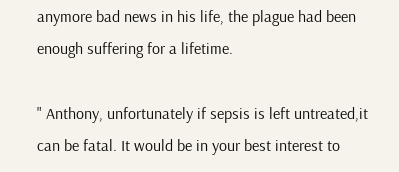anymore bad news in his life, the plague had been enough suffering for a lifetime.

" Anthony, unfortunately if sepsis is left untreated,it can be fatal. It would be in your best interest to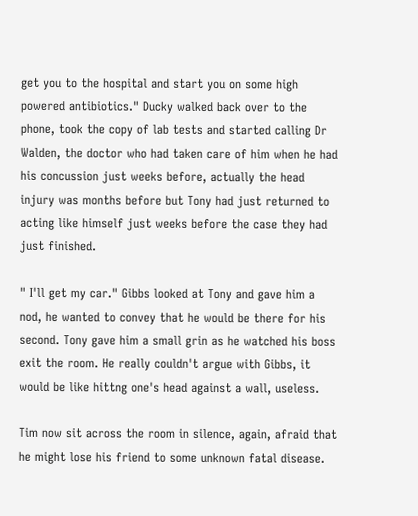get you to the hospital and start you on some high powered antibiotics." Ducky walked back over to the phone, took the copy of lab tests and started calling Dr Walden, the doctor who had taken care of him when he had his concussion just weeks before, actually the head injury was months before but Tony had just returned to acting like himself just weeks before the case they had just finished.

" I'll get my car." Gibbs looked at Tony and gave him a nod, he wanted to convey that he would be there for his second. Tony gave him a small grin as he watched his boss exit the room. He really couldn't argue with Gibbs, it would be like hittng one's head against a wall, useless.

Tim now sit across the room in silence, again, afraid that he might lose his friend to some unknown fatal disease.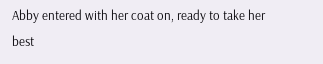Abby entered with her coat on, ready to take her best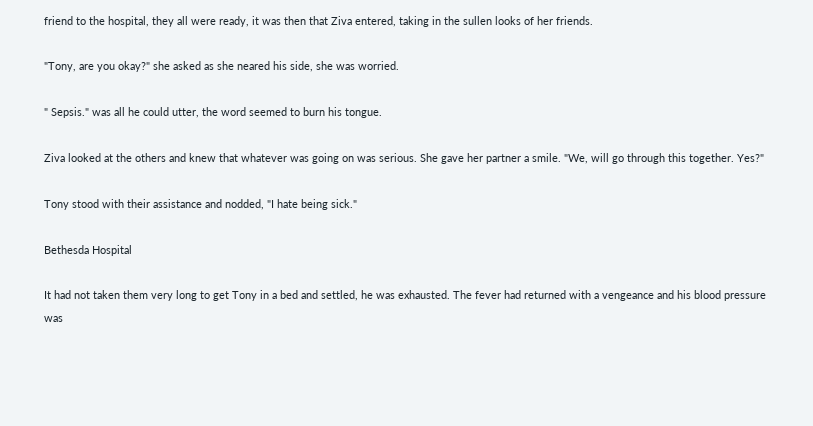friend to the hospital, they all were ready, it was then that Ziva entered, taking in the sullen looks of her friends.

"Tony, are you okay?" she asked as she neared his side, she was worried.

" Sepsis." was all he could utter, the word seemed to burn his tongue.

Ziva looked at the others and knew that whatever was going on was serious. She gave her partner a smile. "We, will go through this together. Yes?"

Tony stood with their assistance and nodded, "I hate being sick."

Bethesda Hospital

It had not taken them very long to get Tony in a bed and settled, he was exhausted. The fever had returned with a vengeance and his blood pressure was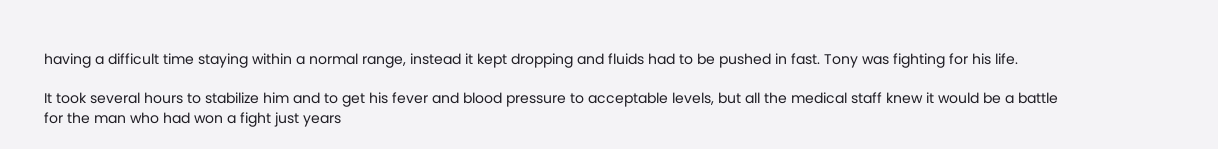having a difficult time staying within a normal range, instead it kept dropping and fluids had to be pushed in fast. Tony was fighting for his life.

It took several hours to stabilize him and to get his fever and blood pressure to acceptable levels, but all the medical staff knew it would be a battle for the man who had won a fight just years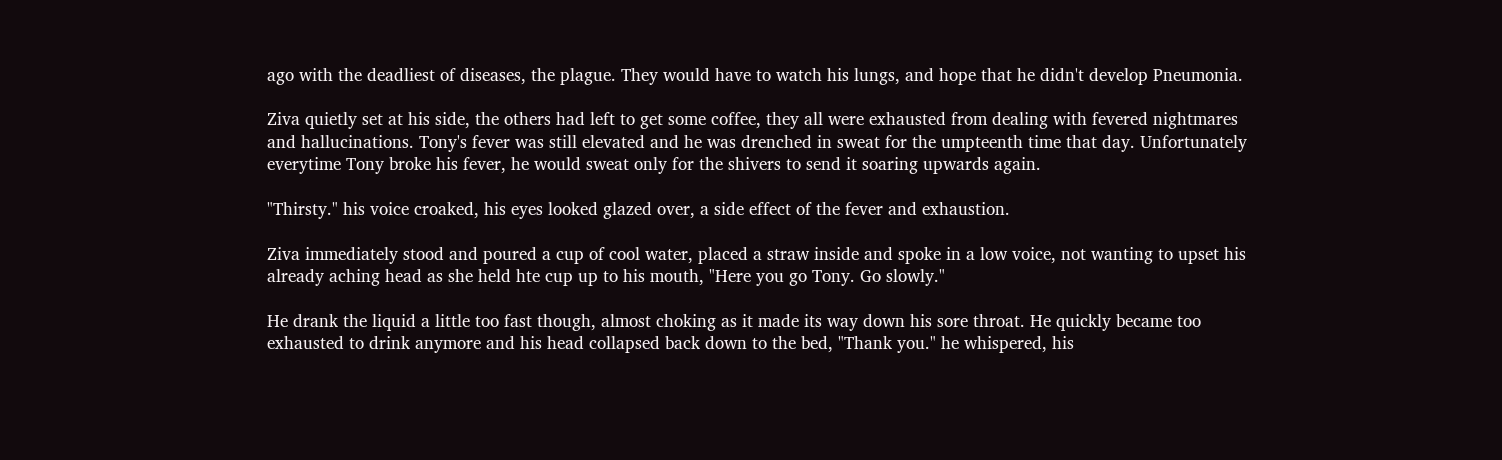ago with the deadliest of diseases, the plague. They would have to watch his lungs, and hope that he didn't develop Pneumonia.

Ziva quietly set at his side, the others had left to get some coffee, they all were exhausted from dealing with fevered nightmares and hallucinations. Tony's fever was still elevated and he was drenched in sweat for the umpteenth time that day. Unfortunately everytime Tony broke his fever, he would sweat only for the shivers to send it soaring upwards again.

"Thirsty." his voice croaked, his eyes looked glazed over, a side effect of the fever and exhaustion.

Ziva immediately stood and poured a cup of cool water, placed a straw inside and spoke in a low voice, not wanting to upset his already aching head as she held hte cup up to his mouth, "Here you go Tony. Go slowly."

He drank the liquid a little too fast though, almost choking as it made its way down his sore throat. He quickly became too exhausted to drink anymore and his head collapsed back down to the bed, "Thank you." he whispered, his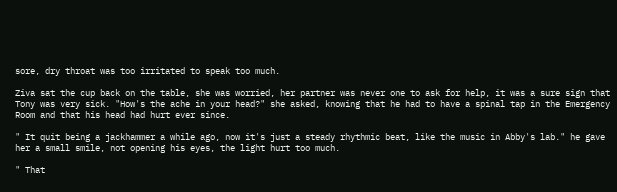sore, dry throat was too irritated to speak too much.

Ziva sat the cup back on the table, she was worried, her partner was never one to ask for help, it was a sure sign that Tony was very sick. "How's the ache in your head?" she asked, knowing that he had to have a spinal tap in the Emergency Room and that his head had hurt ever since.

" It quit being a jackhammer a while ago, now it's just a steady rhythmic beat, like the music in Abby's lab." he gave her a small smile, not opening his eyes, the light hurt too much.

" That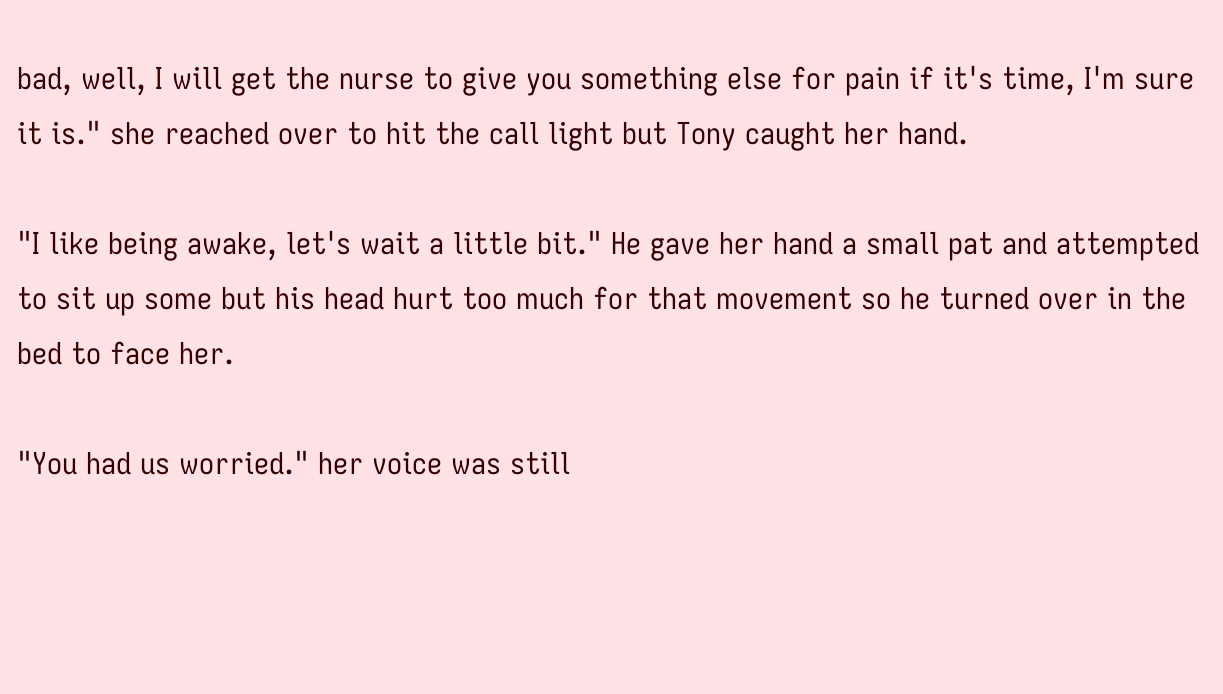bad, well, I will get the nurse to give you something else for pain if it's time, I'm sure it is." she reached over to hit the call light but Tony caught her hand.

"I like being awake, let's wait a little bit." He gave her hand a small pat and attempted to sit up some but his head hurt too much for that movement so he turned over in the bed to face her.

"You had us worried." her voice was still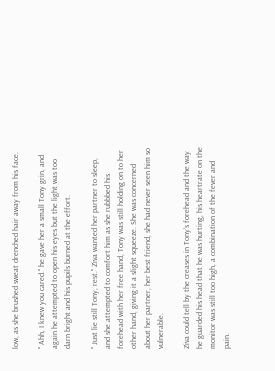low, as she brushed sweat drenched hair away from his face.

" Ahh, I knew you cared." he gave her a small Tony grin, and again he attempted to open his eyes but the light was too darn bright and his pupils burned at the effort.

" Just lie still Tony, rest." Ziva wanted her partner to sleep, and she attempted to comfort him as she rubbbed his forehead with her free hand, Tony was still holding on to her other hand, giving it a slight squeeze. She was concerned about her partner, her best friend, she had never seen him so vulnerable.

Ziva could tell by the creases in Tony's forehead and the way he guarded his head that he was hurting, his heartrate on the monitor was still too high, a combination of the fever and pain.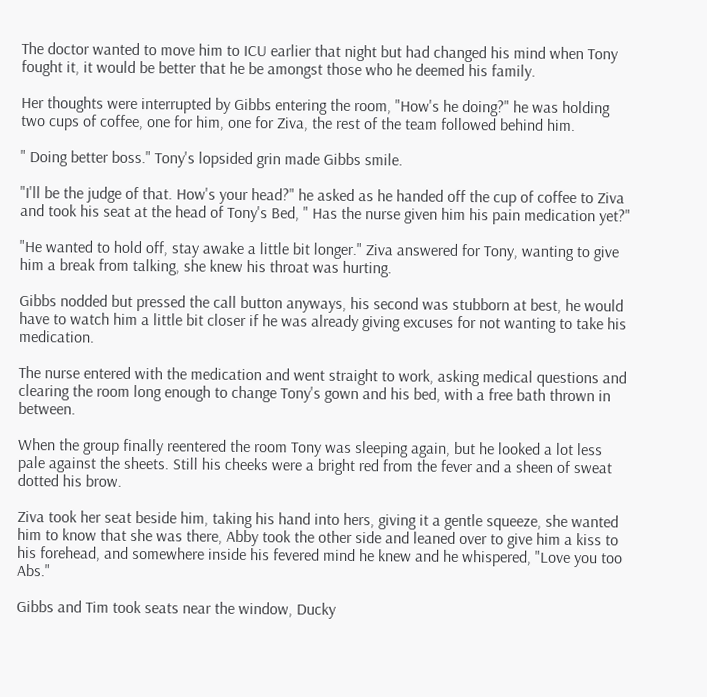The doctor wanted to move him to ICU earlier that night but had changed his mind when Tony fought it, it would be better that he be amongst those who he deemed his family.

Her thoughts were interrupted by Gibbs entering the room, "How's he doing?" he was holding two cups of coffee, one for him, one for Ziva, the rest of the team followed behind him.

" Doing better boss." Tony's lopsided grin made Gibbs smile.

"I'll be the judge of that. How's your head?" he asked as he handed off the cup of coffee to Ziva and took his seat at the head of Tony's Bed, " Has the nurse given him his pain medication yet?"

"He wanted to hold off, stay awake a little bit longer." Ziva answered for Tony, wanting to give him a break from talking, she knew his throat was hurting.

Gibbs nodded but pressed the call button anyways, his second was stubborn at best, he would have to watch him a little bit closer if he was already giving excuses for not wanting to take his medication.

The nurse entered with the medication and went straight to work, asking medical questions and clearing the room long enough to change Tony's gown and his bed, with a free bath thrown in between.

When the group finally reentered the room Tony was sleeping again, but he looked a lot less pale against the sheets. Still his cheeks were a bright red from the fever and a sheen of sweat dotted his brow.

Ziva took her seat beside him, taking his hand into hers, giving it a gentle squeeze, she wanted him to know that she was there, Abby took the other side and leaned over to give him a kiss to his forehead, and somewhere inside his fevered mind he knew and he whispered, "Love you too Abs."

Gibbs and Tim took seats near the window, Ducky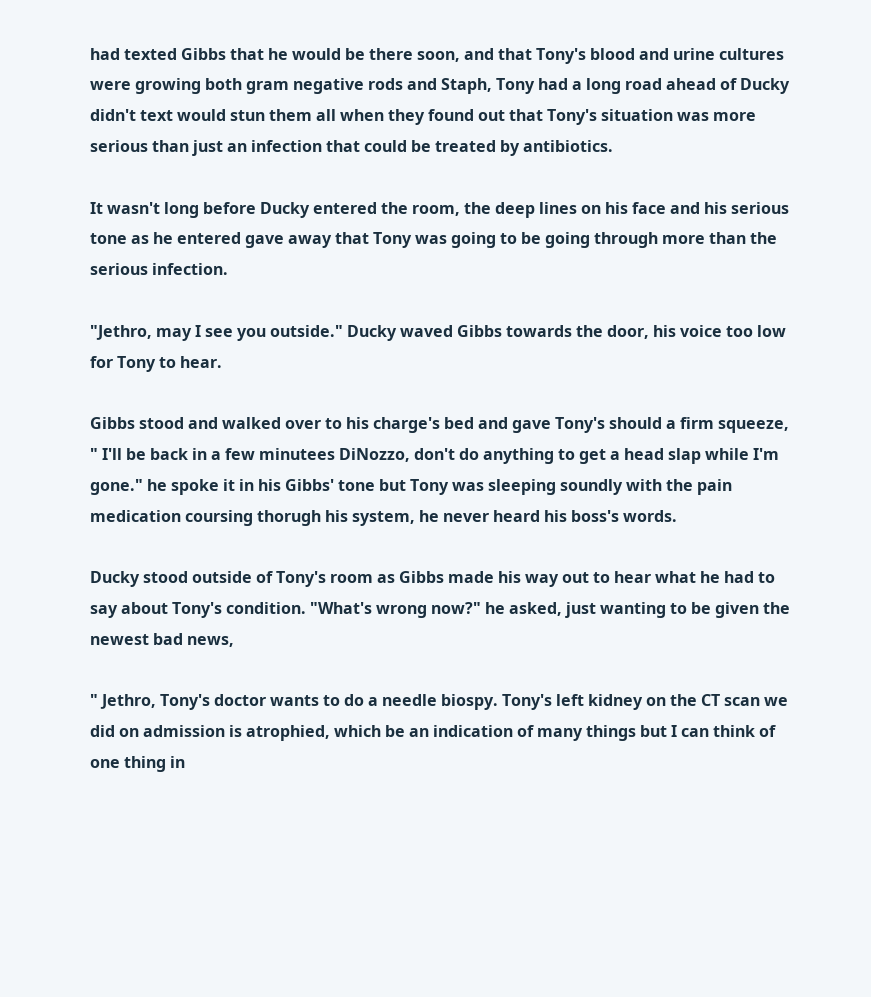had texted Gibbs that he would be there soon, and that Tony's blood and urine cultures were growing both gram negative rods and Staph, Tony had a long road ahead of Ducky didn't text would stun them all when they found out that Tony's situation was more serious than just an infection that could be treated by antibiotics.

It wasn't long before Ducky entered the room, the deep lines on his face and his serious tone as he entered gave away that Tony was going to be going through more than the serious infection.

"Jethro, may I see you outside." Ducky waved Gibbs towards the door, his voice too low for Tony to hear.

Gibbs stood and walked over to his charge's bed and gave Tony's should a firm squeeze, " I'll be back in a few minutees DiNozzo, don't do anything to get a head slap while I'm gone." he spoke it in his Gibbs' tone but Tony was sleeping soundly with the pain medication coursing thorugh his system, he never heard his boss's words.

Ducky stood outside of Tony's room as Gibbs made his way out to hear what he had to say about Tony's condition. "What's wrong now?" he asked, just wanting to be given the newest bad news,

" Jethro, Tony's doctor wants to do a needle biospy. Tony's left kidney on the CT scan we did on admission is atrophied, which be an indication of many things but I can think of one thing in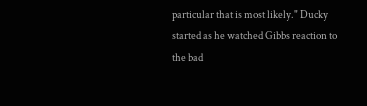particular that is most likely." Ducky started as he watched Gibbs reaction to the bad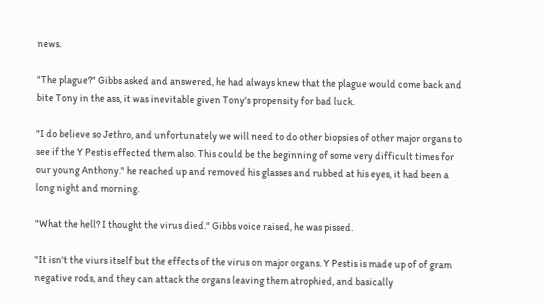news.

"The plague?" Gibbs asked and answered, he had always knew that the plague would come back and bite Tony in the ass, it was inevitable given Tony's propensity for bad luck.

"I do believe so Jethro, and unfortunately we will need to do other biopsies of other major organs to see if the Y Pestis effected them also. This could be the beginning of some very difficult times for our young Anthony." he reached up and removed his glasses and rubbed at his eyes, it had been a long night and morning.

"What the hell? I thought the virus died." Gibbs voice raised, he was pissed.

"It isn't the viurs itself but the effects of the virus on major organs. Y Pestis is made up of of gram negative rods, and they can attack the organs leaving them atrophied, and basically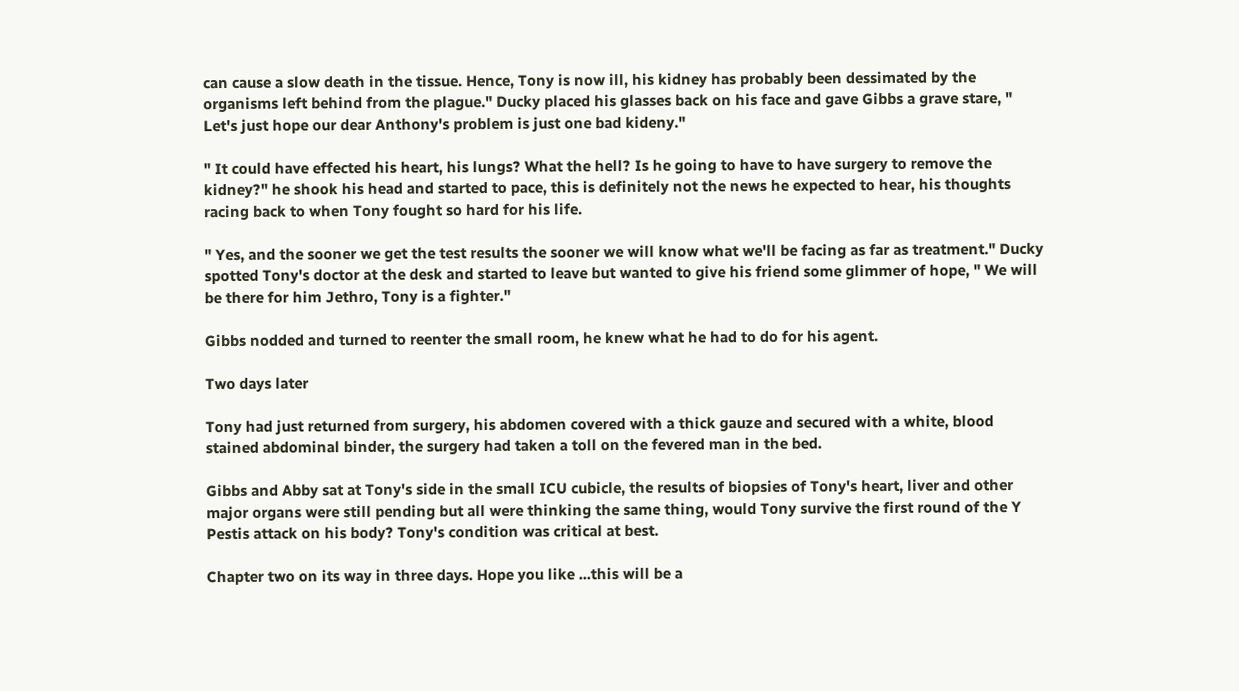can cause a slow death in the tissue. Hence, Tony is now ill, his kidney has probably been dessimated by the organisms left behind from the plague." Ducky placed his glasses back on his face and gave Gibbs a grave stare, " Let's just hope our dear Anthony's problem is just one bad kideny."

" It could have effected his heart, his lungs? What the hell? Is he going to have to have surgery to remove the kidney?" he shook his head and started to pace, this is definitely not the news he expected to hear, his thoughts racing back to when Tony fought so hard for his life.

" Yes, and the sooner we get the test results the sooner we will know what we'll be facing as far as treatment." Ducky spotted Tony's doctor at the desk and started to leave but wanted to give his friend some glimmer of hope, " We will be there for him Jethro, Tony is a fighter."

Gibbs nodded and turned to reenter the small room, he knew what he had to do for his agent.

Two days later

Tony had just returned from surgery, his abdomen covered with a thick gauze and secured with a white, blood stained abdominal binder, the surgery had taken a toll on the fevered man in the bed.

Gibbs and Abby sat at Tony's side in the small ICU cubicle, the results of biopsies of Tony's heart, liver and other major organs were still pending but all were thinking the same thing, would Tony survive the first round of the Y Pestis attack on his body? Tony's condition was critical at best.

Chapter two on its way in three days. Hope you like ...this will be a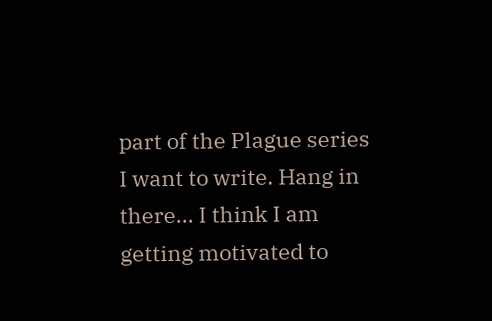part of the Plague series I want to write. Hang in there... I think I am getting motivated to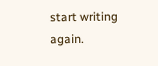start writing again.